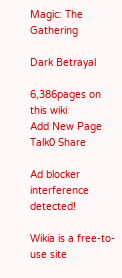Magic: The Gathering

Dark Betrayal

6,386pages on
this wiki
Add New Page
Talk0 Share

Ad blocker interference detected!

Wikia is a free-to-use site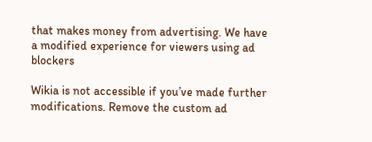that makes money from advertising. We have a modified experience for viewers using ad blockers

Wikia is not accessible if you’ve made further modifications. Remove the custom ad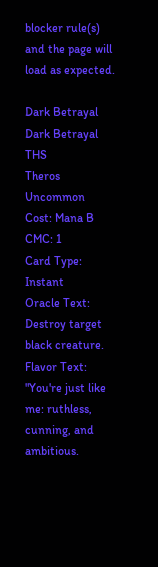blocker rule(s) and the page will load as expected.

Dark Betrayal
Dark Betrayal THS
Theros Uncommon
Cost: Mana B
CMC: 1
Card Type: Instant
Oracle Text: Destroy target black creature.
Flavor Text: "You're just like me: ruthless, cunning, and ambitious.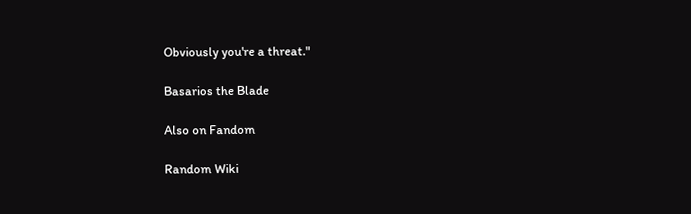Obviously you're a threat."

Basarios the Blade

Also on Fandom

Random Wiki